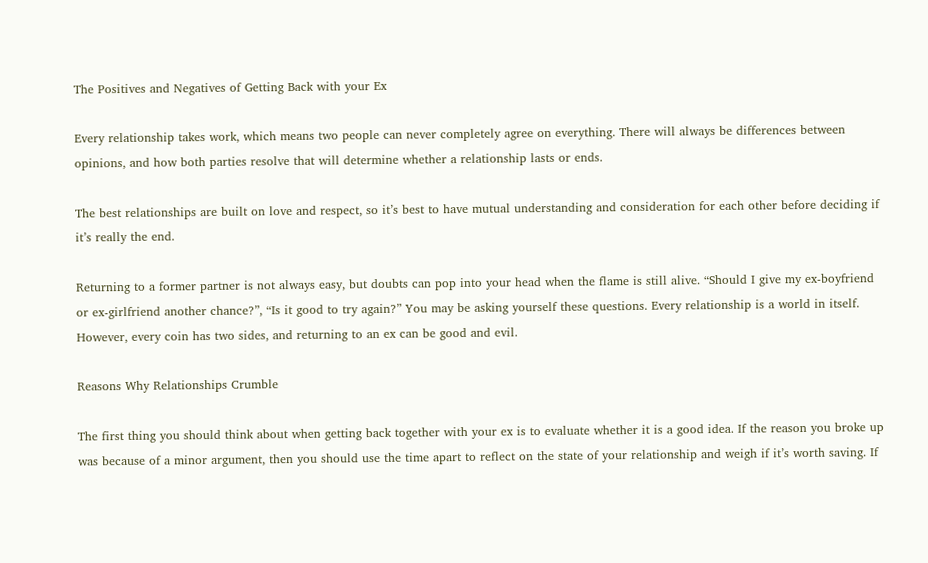The Positives and Negatives of Getting Back with your Ex

Every relationship takes work, which means two people can never completely agree on everything. There will always be differences between opinions, and how both parties resolve that will determine whether a relationship lasts or ends.

The best relationships are built on love and respect, so it’s best to have mutual understanding and consideration for each other before deciding if it’s really the end.

Returning to a former partner is not always easy, but doubts can pop into your head when the flame is still alive. “Should I give my ex-boyfriend or ex-girlfriend another chance?”, “Is it good to try again?” You may be asking yourself these questions. Every relationship is a world in itself. However, every coin has two sides, and returning to an ex can be good and evil.

Reasons Why Relationships Crumble

The first thing you should think about when getting back together with your ex is to evaluate whether it is a good idea. If the reason you broke up was because of a minor argument, then you should use the time apart to reflect on the state of your relationship and weigh if it’s worth saving. If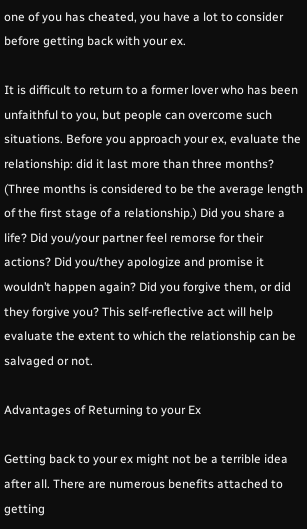one of you has cheated, you have a lot to consider before getting back with your ex.

It is difficult to return to a former lover who has been unfaithful to you, but people can overcome such situations. Before you approach your ex, evaluate the relationship: did it last more than three months? (Three months is considered to be the average length of the first stage of a relationship.) Did you share a life? Did you/your partner feel remorse for their actions? Did you/they apologize and promise it wouldn’t happen again? Did you forgive them, or did they forgive you? This self-reflective act will help evaluate the extent to which the relationship can be salvaged or not.

Advantages of Returning to your Ex

Getting back to your ex might not be a terrible idea after all. There are numerous benefits attached to getting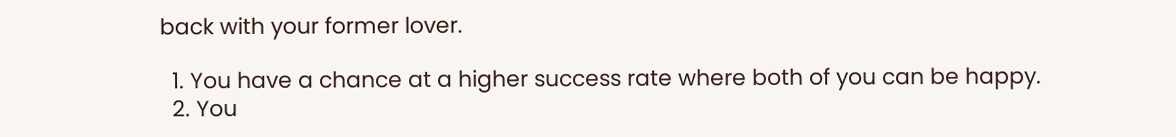back with your former lover.

  1. You have a chance at a higher success rate where both of you can be happy.
  2. You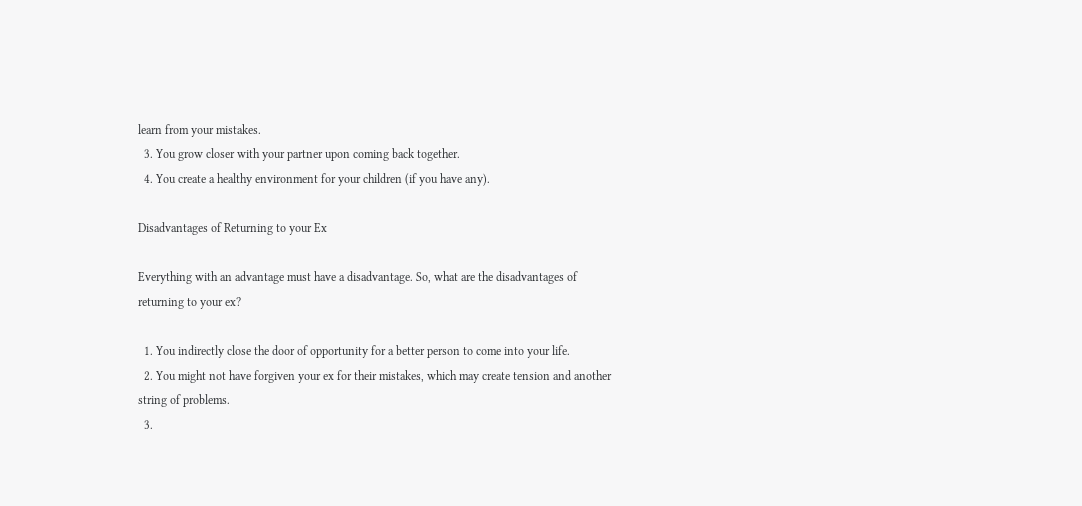learn from your mistakes.
  3. You grow closer with your partner upon coming back together.
  4. You create a healthy environment for your children (if you have any).

Disadvantages of Returning to your Ex

Everything with an advantage must have a disadvantage. So, what are the disadvantages of returning to your ex?

  1. You indirectly close the door of opportunity for a better person to come into your life.
  2. You might not have forgiven your ex for their mistakes, which may create tension and another string of problems.
  3.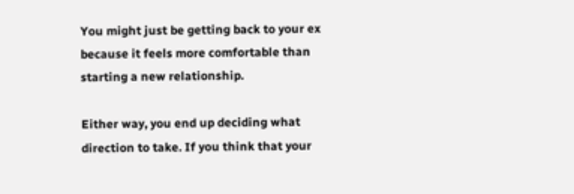You might just be getting back to your ex because it feels more comfortable than starting a new relationship.

Either way, you end up deciding what direction to take. If you think that your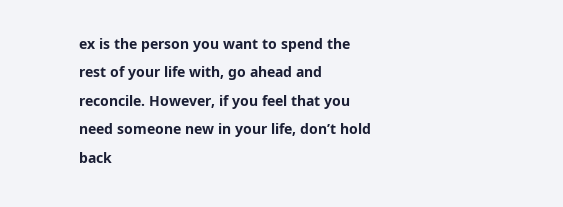ex is the person you want to spend the rest of your life with, go ahead and reconcile. However, if you feel that you need someone new in your life, don’t hold back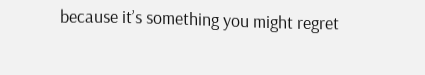because it’s something you might regret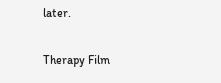later.

Therapy Film